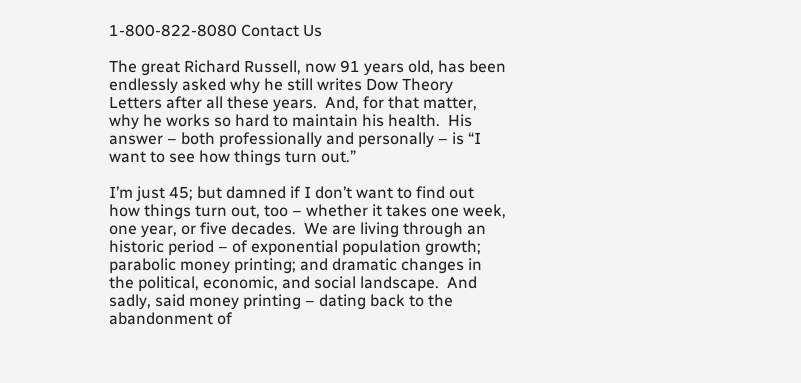1-800-822-8080 Contact Us

The great Richard Russell, now 91 years old, has been endlessly asked why he still writes Dow Theory Letters after all these years.  And, for that matter, why he works so hard to maintain his health.  His answer – both professionally and personally – is “I want to see how things turn out.”

I’m just 45; but damned if I don’t want to find out how things turn out, too – whether it takes one week, one year, or five decades.  We are living through an historic period – of exponential population growth; parabolic money printing; and dramatic changes in the political, economic, and social landscape.  And sadly, said money printing – dating back to the abandonment of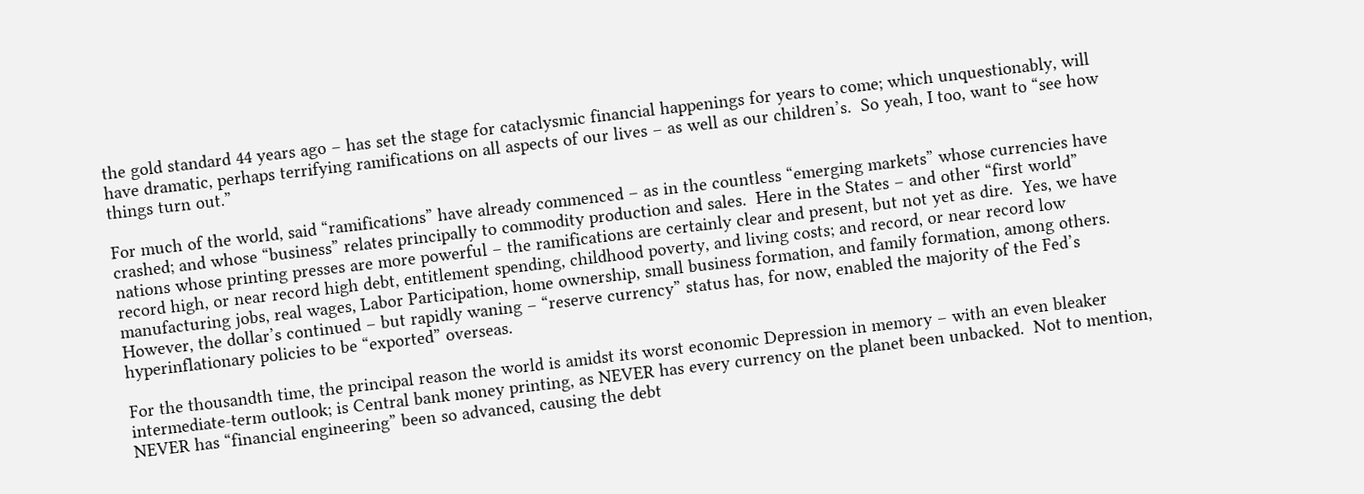the gold standard 44 years ago – has set the stage for cataclysmic financial happenings for years to come; which unquestionably, will have dramatic, perhaps terrifying ramifications on all aspects of our lives – as well as our children’s.  So yeah, I too, want to “see how things turn out.”

For much of the world, said “ramifications” have already commenced – as in the countless “emerging markets” whose currencies have crashed; and whose “business” relates principally to commodity production and sales.  Here in the States – and other “first world” nations whose printing presses are more powerful – the ramifications are certainly clear and present, but not yet as dire.  Yes, we have record high, or near record high debt, entitlement spending, childhood poverty, and living costs; and record, or near record low manufacturing jobs, real wages, Labor Participation, home ownership, small business formation, and family formation, among others.  However, the dollar’s continued – but rapidly waning – “reserve currency” status has, for now, enabled the majority of the Fed’s hyperinflationary policies to be “exported” overseas.

For the thousandth time, the principal reason the world is amidst its worst economic Depression in memory – with an even bleaker intermediate-term outlook; is Central bank money printing, as NEVER has every currency on the planet been unbacked.  Not to mention, NEVER has “financial engineering” been so advanced, causing the debt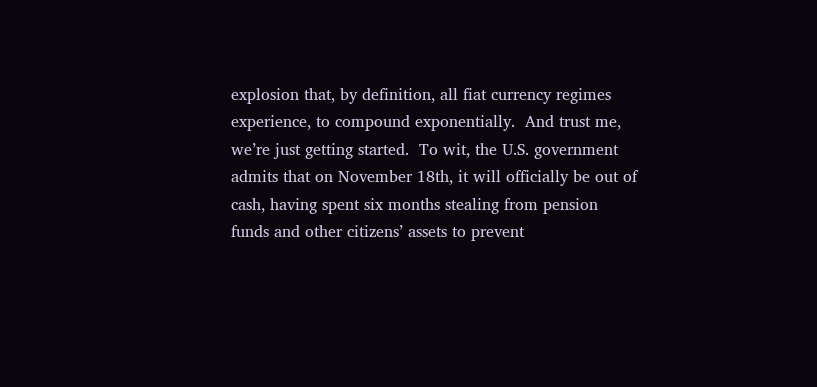explosion that, by definition, all fiat currency regimes experience, to compound exponentially.  And trust me, we’re just getting started.  To wit, the U.S. government admits that on November 18th, it will officially be out of cash, having spent six months stealing from pension funds and other citizens’ assets to prevent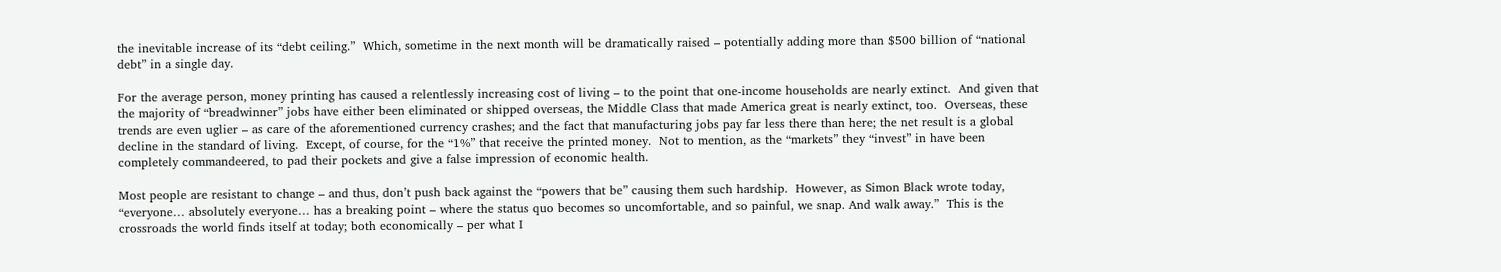the inevitable increase of its “debt ceiling.”  Which, sometime in the next month will be dramatically raised – potentially adding more than $500 billion of “national debt” in a single day.

For the average person, money printing has caused a relentlessly increasing cost of living – to the point that one-income households are nearly extinct.  And given that the majority of “breadwinner” jobs have either been eliminated or shipped overseas, the Middle Class that made America great is nearly extinct, too.  Overseas, these trends are even uglier – as care of the aforementioned currency crashes; and the fact that manufacturing jobs pay far less there than here; the net result is a global decline in the standard of living.  Except, of course, for the “1%” that receive the printed money.  Not to mention, as the “markets” they “invest” in have been completely commandeered, to pad their pockets and give a false impression of economic health.

Most people are resistant to change – and thus, don’t push back against the “powers that be” causing them such hardship.  However, as Simon Black wrote today, “everyone… absolutely everyone… has a breaking point – where the status quo becomes so uncomfortable, and so painful, we snap. And walk away.”  This is the crossroads the world finds itself at today; both economically – per what I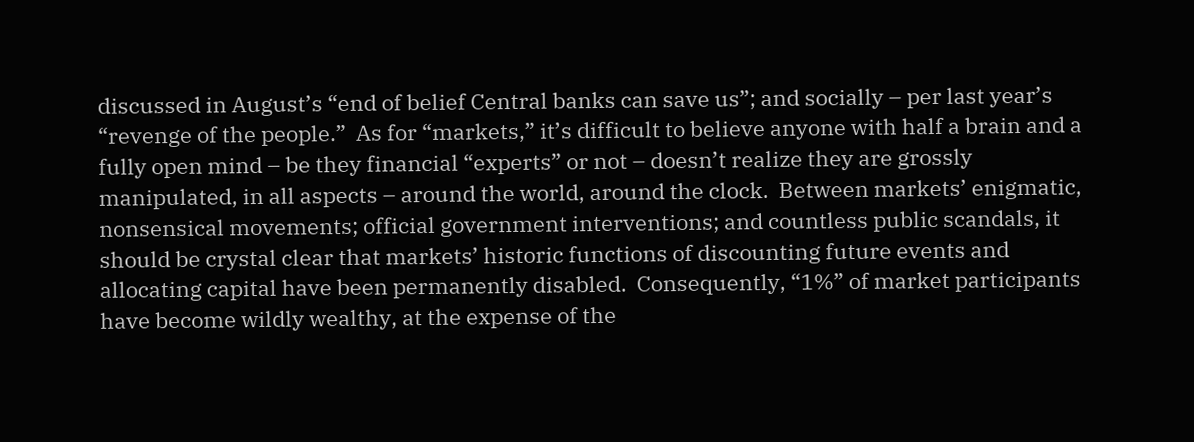discussed in August’s “end of belief Central banks can save us”; and socially – per last year’s “revenge of the people.”  As for “markets,” it’s difficult to believe anyone with half a brain and a fully open mind – be they financial “experts” or not – doesn’t realize they are grossly manipulated, in all aspects – around the world, around the clock.  Between markets’ enigmatic, nonsensical movements; official government interventions; and countless public scandals, it should be crystal clear that markets’ historic functions of discounting future events and allocating capital have been permanently disabled.  Consequently, “1%” of market participants have become wildly wealthy, at the expense of the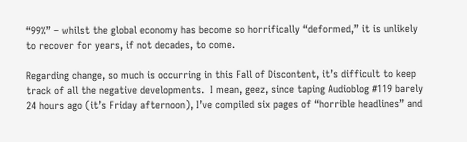“99%” – whilst the global economy has become so horrifically “deformed,” it is unlikely to recover for years, if not decades, to come.

Regarding change, so much is occurring in this Fall of Discontent, it’s difficult to keep track of all the negative developments.  I mean, geez, since taping Audioblog #119 barely 24 hours ago (it’s Friday afternoon), I’ve compiled six pages of “horrible headlines” and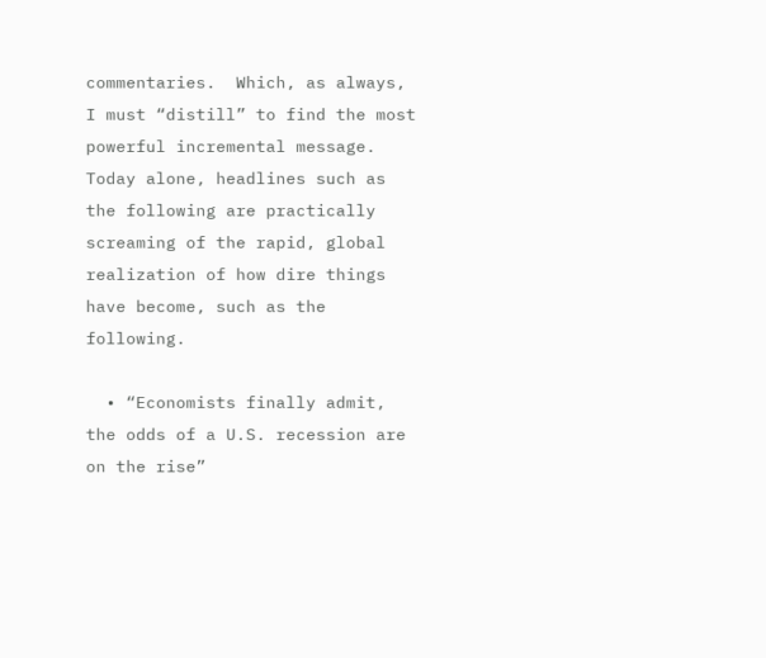commentaries.  Which, as always, I must “distill” to find the most powerful incremental message.  Today alone, headlines such as the following are practically screaming of the rapid, global realization of how dire things have become, such as the following.

  • “Economists finally admit, the odds of a U.S. recession are on the rise”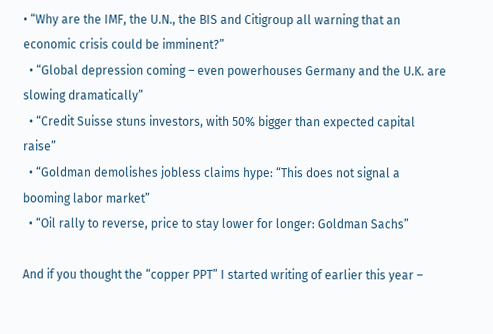• “Why are the IMF, the U.N., the BIS and Citigroup all warning that an economic crisis could be imminent?”
  • “Global depression coming – even powerhouses Germany and the U.K. are slowing dramatically”
  • “Credit Suisse stuns investors, with 50% bigger than expected capital raise”
  • “Goldman demolishes jobless claims hype: “This does not signal a booming labor market”
  • “Oil rally to reverse, price to stay lower for longer: Goldman Sachs”

And if you thought the “copper PPT” I started writing of earlier this year –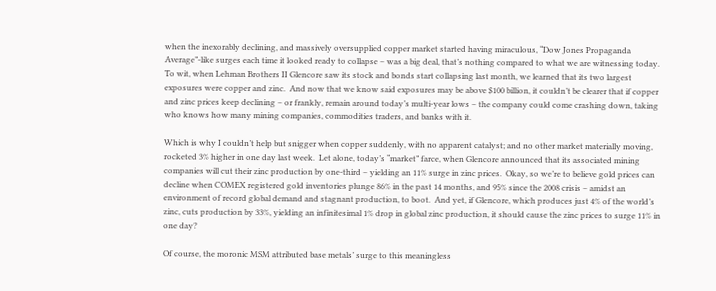when the inexorably declining, and massively oversupplied copper market started having miraculous, “Dow Jones Propaganda Average”-like surges each time it looked ready to collapse – was a big deal, that’s nothing compared to what we are witnessing today.  To wit, when Lehman Brothers II Glencore saw its stock and bonds start collapsing last month, we learned that its two largest exposures were copper and zinc.  And now that we know said exposures may be above $100 billion, it couldn’t be clearer that if copper and zinc prices keep declining – or frankly, remain around today’s multi-year lows – the company could come crashing down, taking who knows how many mining companies, commodities traders, and banks with it.

Which is why I couldn’t help but snigger when copper suddenly, with no apparent catalyst; and no other market materially moving, rocketed 3% higher in one day last week.  Let alone, today’s “market” farce, when Glencore announced that its associated mining companies will cut their zinc production by one-third – yielding an 11% surge in zinc prices.  Okay, so we’re to believe gold prices can decline when COMEX registered gold inventories plunge 86% in the past 14 months, and 95% since the 2008 crisis – amidst an environment of record global demand and stagnant production, to boot.  And yet, if Glencore, which produces just 4% of the world’s zinc, cuts production by 33%, yielding an infinitesimal 1% drop in global zinc production, it should cause the zinc prices to surge 11% in one day?

Of course, the moronic MSM attributed base metals’ surge to this meaningless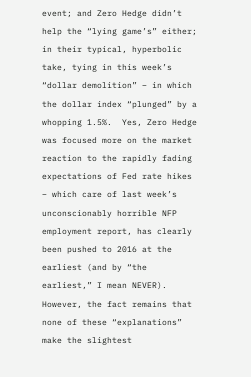event; and Zero Hedge didn’t help the “lying game’s” either; in their typical, hyperbolic take, tying in this week’s “dollar demolition” – in which the dollar index “plunged” by a whopping 1.5%.  Yes, Zero Hedge was focused more on the market reaction to the rapidly fading expectations of Fed rate hikes – which care of last week’s unconscionably horrible NFP employment report, has clearly been pushed to 2016 at the earliest (and by “the earliest,” I mean NEVER).  However, the fact remains that none of these “explanations” make the slightest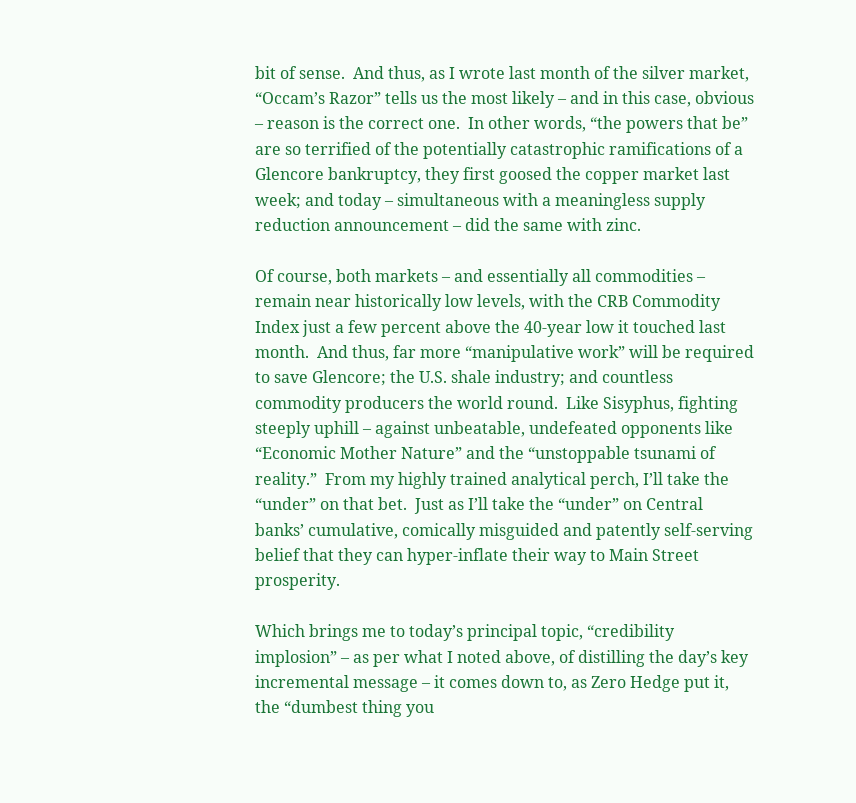bit of sense.  And thus, as I wrote last month of the silver market, “Occam’s Razor” tells us the most likely – and in this case, obvious – reason is the correct one.  In other words, “the powers that be” are so terrified of the potentially catastrophic ramifications of a Glencore bankruptcy, they first goosed the copper market last week; and today – simultaneous with a meaningless supply reduction announcement – did the same with zinc.

Of course, both markets – and essentially all commodities – remain near historically low levels, with the CRB Commodity Index just a few percent above the 40-year low it touched last month.  And thus, far more “manipulative work” will be required to save Glencore; the U.S. shale industry; and countless commodity producers the world round.  Like Sisyphus, fighting steeply uphill – against unbeatable, undefeated opponents like “Economic Mother Nature” and the “unstoppable tsunami of reality.”  From my highly trained analytical perch, I’ll take the “under” on that bet.  Just as I’ll take the “under” on Central banks’ cumulative, comically misguided and patently self-serving belief that they can hyper-inflate their way to Main Street prosperity.

Which brings me to today’s principal topic, “credibility implosion” – as per what I noted above, of distilling the day’s key incremental message – it comes down to, as Zero Hedge put it, the “dumbest thing you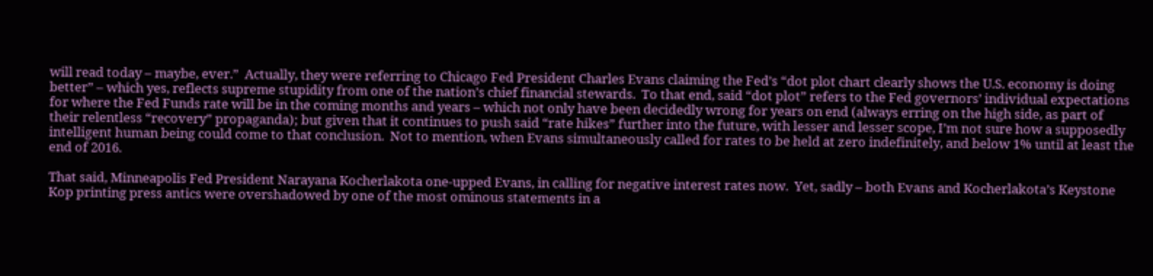will read today – maybe, ever.”  Actually, they were referring to Chicago Fed President Charles Evans claiming the Fed’s “dot plot chart clearly shows the U.S. economy is doing better” – which yes, reflects supreme stupidity from one of the nation’s chief financial stewards.  To that end, said “dot plot” refers to the Fed governors’ individual expectations for where the Fed Funds rate will be in the coming months and years – which not only have been decidedly wrong for years on end (always erring on the high side, as part of their relentless “recovery” propaganda); but given that it continues to push said “rate hikes” further into the future, with lesser and lesser scope, I’m not sure how a supposedly intelligent human being could come to that conclusion.  Not to mention, when Evans simultaneously called for rates to be held at zero indefinitely, and below 1% until at least the end of 2016.

That said, Minneapolis Fed President Narayana Kocherlakota one-upped Evans, in calling for negative interest rates now.  Yet, sadly – both Evans and Kocherlakota’s Keystone Kop printing press antics were overshadowed by one of the most ominous statements in a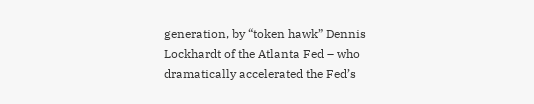generation, by “token hawk” Dennis Lockhardt of the Atlanta Fed – who dramatically accelerated the Fed’s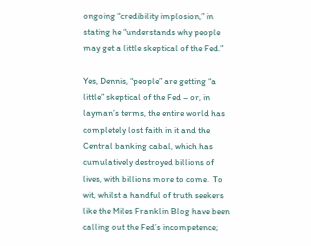ongoing “credibility implosion,” in stating he “understands why people may get a little skeptical of the Fed.”

Yes, Dennis, “people” are getting “a little” skeptical of the Fed – or, in layman’s terms, the entire world has completely lost faith in it and the Central banking cabal, which has cumulatively destroyed billions of lives, with billions more to come.  To wit, whilst a handful of truth seekers like the Miles Franklin Blog have been calling out the Fed’s incompetence;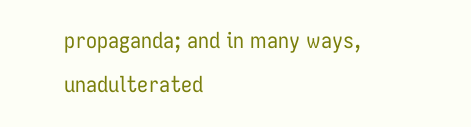propaganda; and in many ways, unadulterated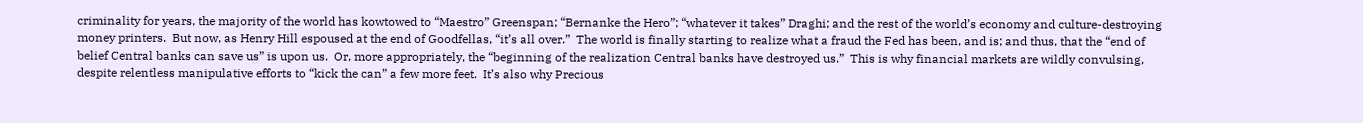criminality for years, the majority of the world has kowtowed to “Maestro” Greenspan; “Bernanke the Hero”; “whatever it takes” Draghi; and the rest of the world’s economy and culture-destroying money printers.  But now, as Henry Hill espoused at the end of Goodfellas, “it’s all over.”  The world is finally starting to realize what a fraud the Fed has been, and is; and thus, that the “end of belief Central banks can save us” is upon us.  Or, more appropriately, the “beginning of the realization Central banks have destroyed us.”  This is why financial markets are wildly convulsing, despite relentless manipulative efforts to “kick the can” a few more feet.  It’s also why Precious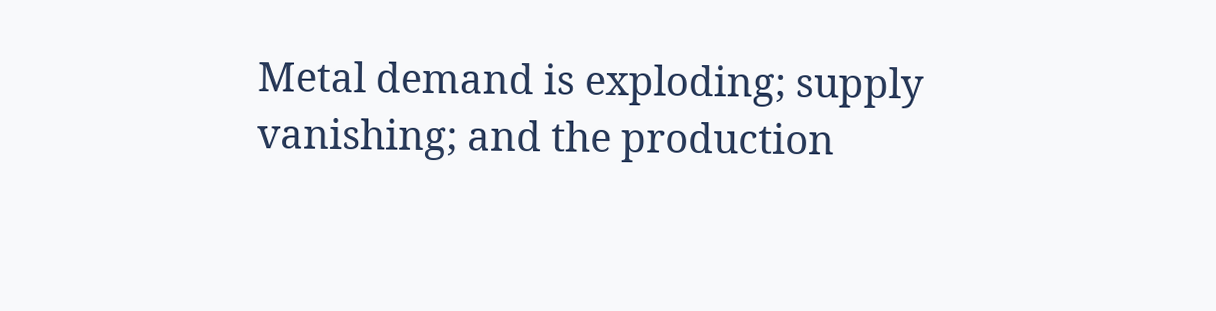Metal demand is exploding; supply vanishing; and the production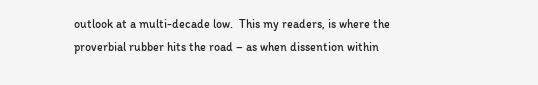outlook at a multi-decade low.  This my readers, is where the proverbial rubber hits the road – as when dissention within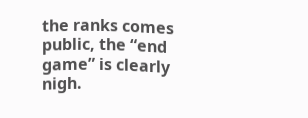the ranks comes public, the “end game” is clearly nigh.